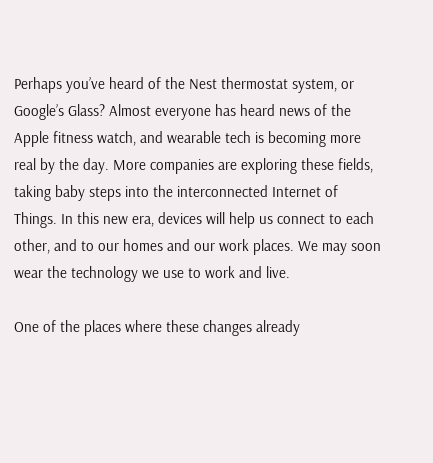Perhaps you’ve heard of the Nest thermostat system, or Google’s Glass? Almost everyone has heard news of the Apple fitness watch, and wearable tech is becoming more real by the day. More companies are exploring these fields, taking baby steps into the interconnected Internet of Things. In this new era, devices will help us connect to each other, and to our homes and our work places. We may soon wear the technology we use to work and live.

One of the places where these changes already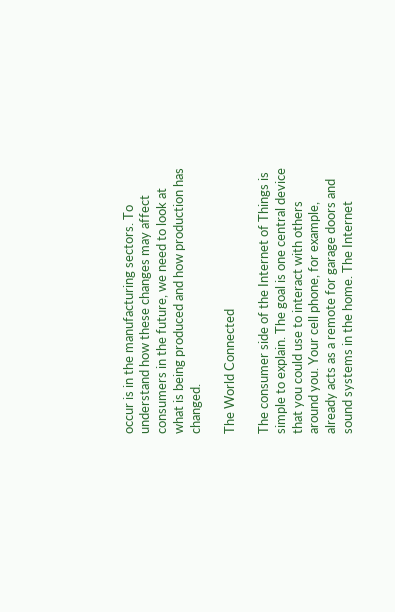occur is in the manufacturing sectors. To understand how these changes may affect consumers in the future, we need to look at what is being produced and how production has changed.

The World Connected

The consumer side of the Internet of Things is simple to explain. The goal is one central device that you could use to interact with others around you. Your cell phone, for example, already acts as a remote for garage doors and sound systems in the home. The Internet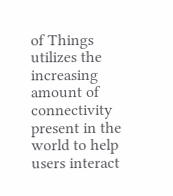of Things utilizes the increasing amount of connectivity present in the world to help users interact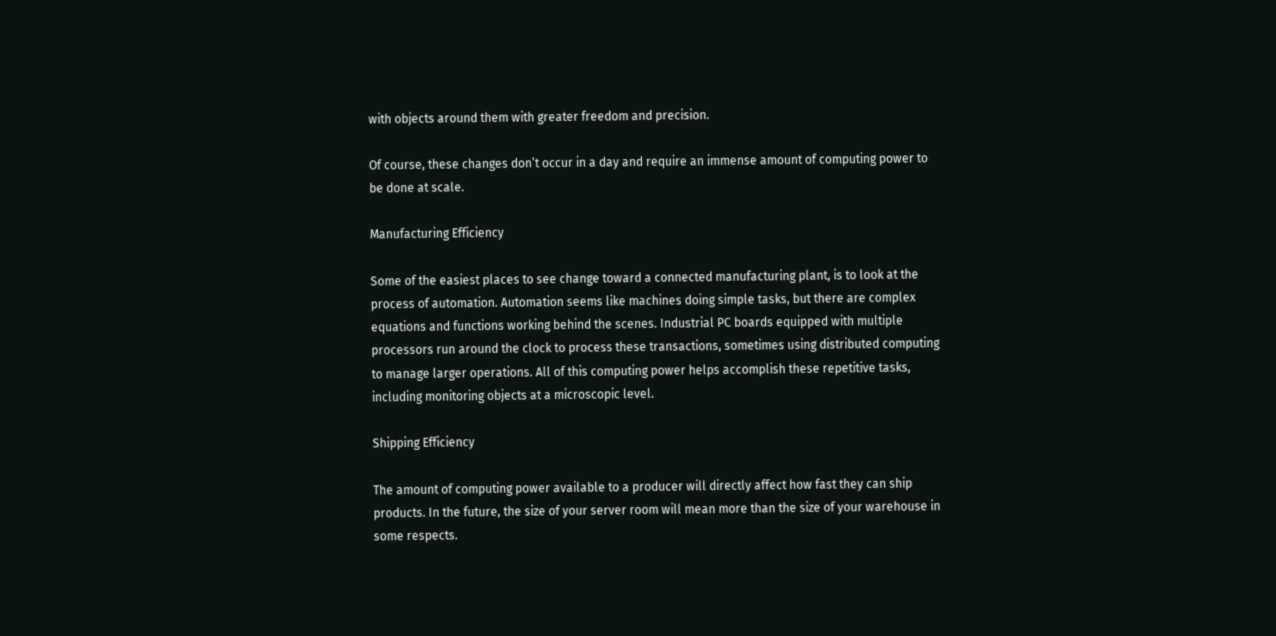with objects around them with greater freedom and precision.

Of course, these changes don’t occur in a day and require an immense amount of computing power to be done at scale.

Manufacturing Efficiency

Some of the easiest places to see change toward a connected manufacturing plant, is to look at the process of automation. Automation seems like machines doing simple tasks, but there are complex equations and functions working behind the scenes. Industrial PC boards equipped with multiple processors run around the clock to process these transactions, sometimes using distributed computing to manage larger operations. All of this computing power helps accomplish these repetitive tasks, including monitoring objects at a microscopic level.

Shipping Efficiency

The amount of computing power available to a producer will directly affect how fast they can ship products. In the future, the size of your server room will mean more than the size of your warehouse in some respects.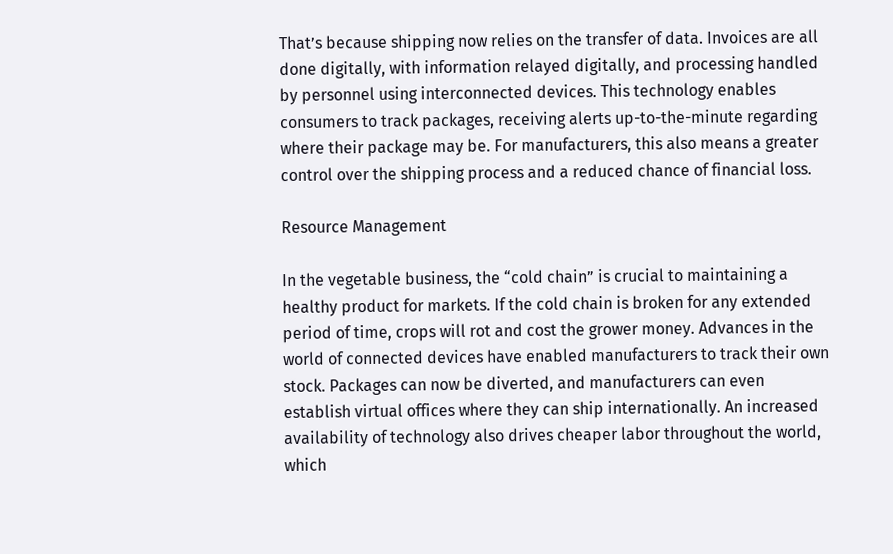That’s because shipping now relies on the transfer of data. Invoices are all done digitally, with information relayed digitally, and processing handled by personnel using interconnected devices. This technology enables consumers to track packages, receiving alerts up-to-the-minute regarding where their package may be. For manufacturers, this also means a greater control over the shipping process and a reduced chance of financial loss.

Resource Management

In the vegetable business, the “cold chain” is crucial to maintaining a healthy product for markets. If the cold chain is broken for any extended period of time, crops will rot and cost the grower money. Advances in the world of connected devices have enabled manufacturers to track their own stock. Packages can now be diverted, and manufacturers can even establish virtual offices where they can ship internationally. An increased availability of technology also drives cheaper labor throughout the world, which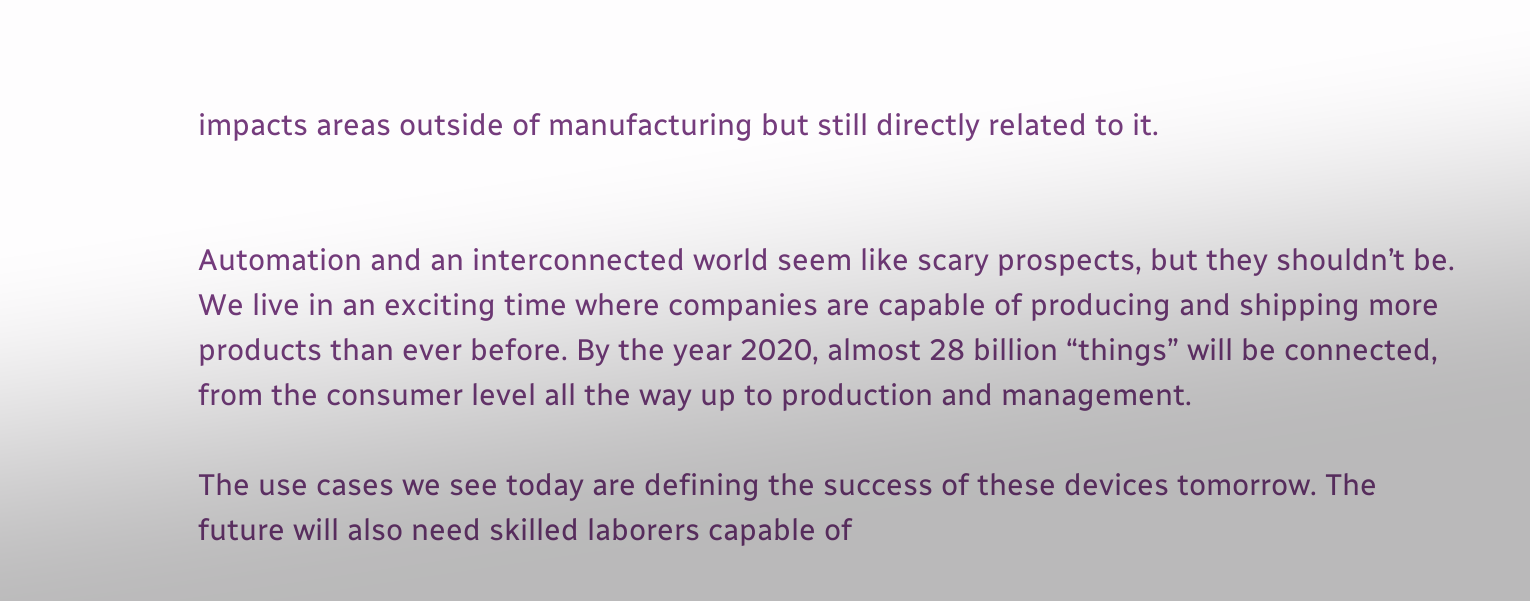impacts areas outside of manufacturing but still directly related to it.


Automation and an interconnected world seem like scary prospects, but they shouldn’t be. We live in an exciting time where companies are capable of producing and shipping more products than ever before. By the year 2020, almost 28 billion “things” will be connected, from the consumer level all the way up to production and management.

The use cases we see today are defining the success of these devices tomorrow. The future will also need skilled laborers capable of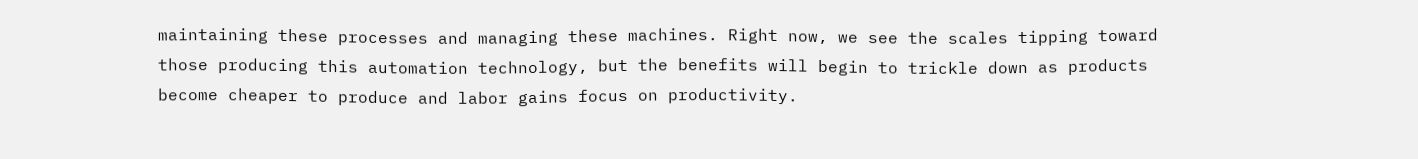maintaining these processes and managing these machines. Right now, we see the scales tipping toward those producing this automation technology, but the benefits will begin to trickle down as products become cheaper to produce and labor gains focus on productivity.